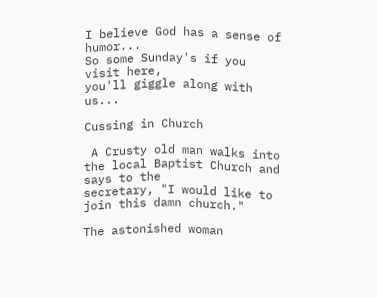I believe God has a sense of humor...
So some Sunday's if you visit here,
you'll giggle along with us...

Cussing in Church

 A Crusty old man walks into the local Baptist Church and says to the
secretary, "I would like to join this damn church."

The astonished woman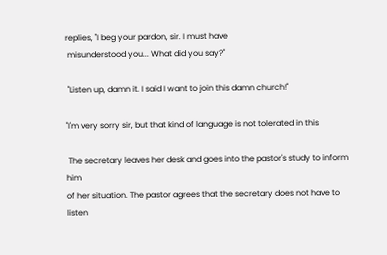replies, "I beg your pardon, sir. I must have
 misunderstood you... What did you say?"

 "Listen up, damn it. I said I want to join this damn church!"

"I'm very sorry sir, but that kind of language is not tolerated in this

 The secretary leaves her desk and goes into the pastor's study to inform him
of her situation. The pastor agrees that the secretary does not have to listen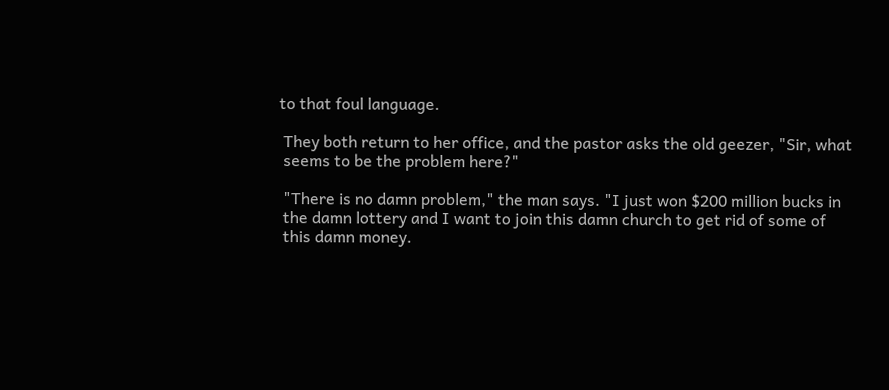to that foul language.

 They both return to her office, and the pastor asks the old geezer, "Sir, what
 seems to be the problem here?"

 "There is no damn problem," the man says. "I just won $200 million bucks in
 the damn lottery and I want to join this damn church to get rid of some of
 this damn money.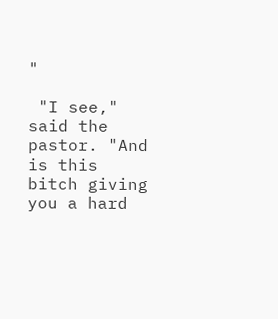"

 "I see," said the pastor. "And is this bitch giving you a hard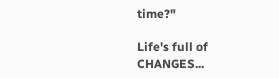time?"

Life's full of CHANGES...